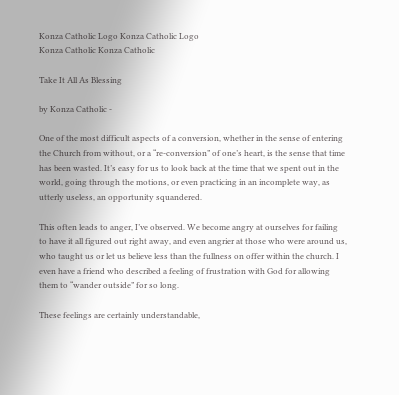Konza Catholic Logo Konza Catholic Logo
Konza Catholic Konza Catholic

Take It All As Blessing

by Konza Catholic -

One of the most difficult aspects of a conversion, whether in the sense of entering the Church from without, or a “re-conversion” of one’s heart, is the sense that time has been wasted. It’s easy for us to look back at the time that we spent out in the world, going through the motions, or even practicing in an incomplete way, as utterly useless, an opportunity squandered.

This often leads to anger, I’ve observed. We become angry at ourselves for failing to have it all figured out right away, and even angrier at those who were around us, who taught us or let us believe less than the fullness on offer within the church. I even have a friend who described a feeling of frustration with God for allowing them to “wander outside” for so long.

These feelings are certainly understandable,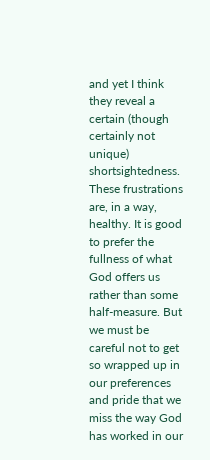and yet I think they reveal a certain (though certainly not unique) shortsightedness. These frustrations are, in a way, healthy. It is good to prefer the fullness of what God offers us rather than some half-measure. But we must be careful not to get so wrapped up in our preferences and pride that we miss the way God has worked in our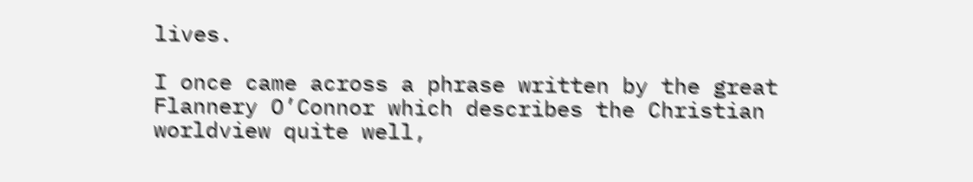lives.

I once came across a phrase written by the great Flannery O’Connor which describes the Christian worldview quite well,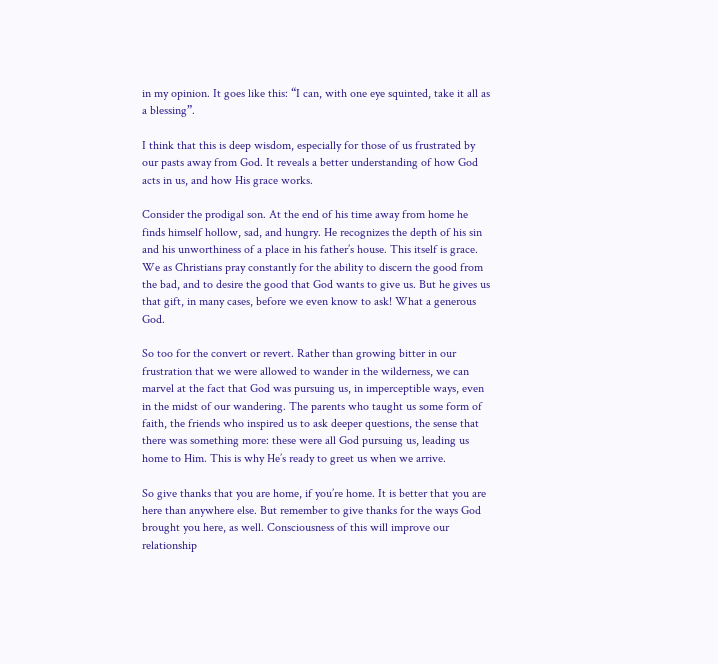in my opinion. It goes like this: “I can, with one eye squinted, take it all as a blessing”.

I think that this is deep wisdom, especially for those of us frustrated by our pasts away from God. It reveals a better understanding of how God acts in us, and how His grace works.

Consider the prodigal son. At the end of his time away from home he finds himself hollow, sad, and hungry. He recognizes the depth of his sin and his unworthiness of a place in his father’s house. This itself is grace. We as Christians pray constantly for the ability to discern the good from the bad, and to desire the good that God wants to give us. But he gives us that gift, in many cases, before we even know to ask! What a generous God.

So too for the convert or revert. Rather than growing bitter in our frustration that we were allowed to wander in the wilderness, we can marvel at the fact that God was pursuing us, in imperceptible ways, even in the midst of our wandering. The parents who taught us some form of faith, the friends who inspired us to ask deeper questions, the sense that there was something more: these were all God pursuing us, leading us home to Him. This is why He’s ready to greet us when we arrive.

So give thanks that you are home, if you’re home. It is better that you are here than anywhere else. But remember to give thanks for the ways God brought you here, as well. Consciousness of this will improve our relationship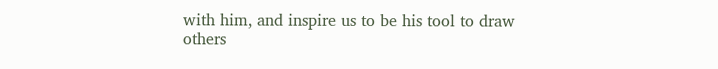with him, and inspire us to be his tool to draw others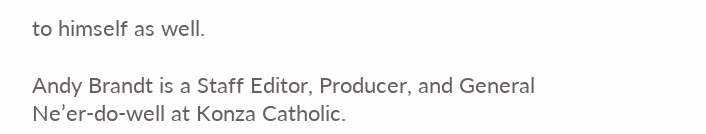to himself as well.

Andy Brandt is a Staff Editor, Producer, and General Ne’er-do-well at Konza Catholic.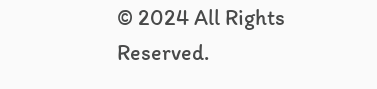© 2024 All Rights Reserved.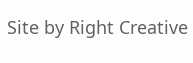Site by Right Creative